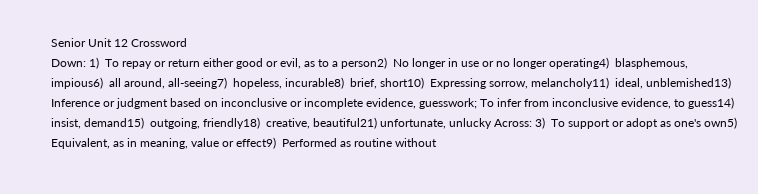Senior Unit 12 Crossword
Down: 1)  To repay or return either good or evil, as to a person2)  No longer in use or no longer operating4)  blasphemous, impious6)  all around, all-seeing7)  hopeless, incurable8)  brief, short10)  Expressing sorrow, melancholy11)  ideal, unblemished13)  Inference or judgment based on inconclusive or incomplete evidence, guesswork; To infer from inconclusive evidence, to guess14)  insist, demand15)  outgoing, friendly18)  creative, beautiful21) unfortunate, unlucky Across: 3)  To support or adopt as one's own5)  Equivalent, as in meaning, value or effect9)  Performed as routine without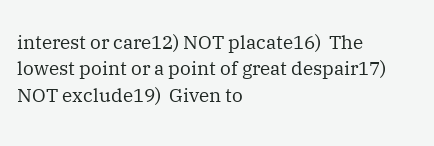interest or care12) NOT placate16)  The lowest point or a point of great despair17) NOT exclude19)  Given to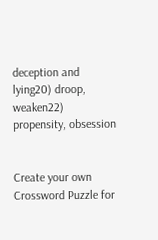deception and lying20) droop, weaken22)  propensity, obsession


Create your own Crossword Puzzle for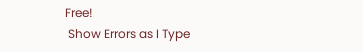Free!
 Show Errors as I Type